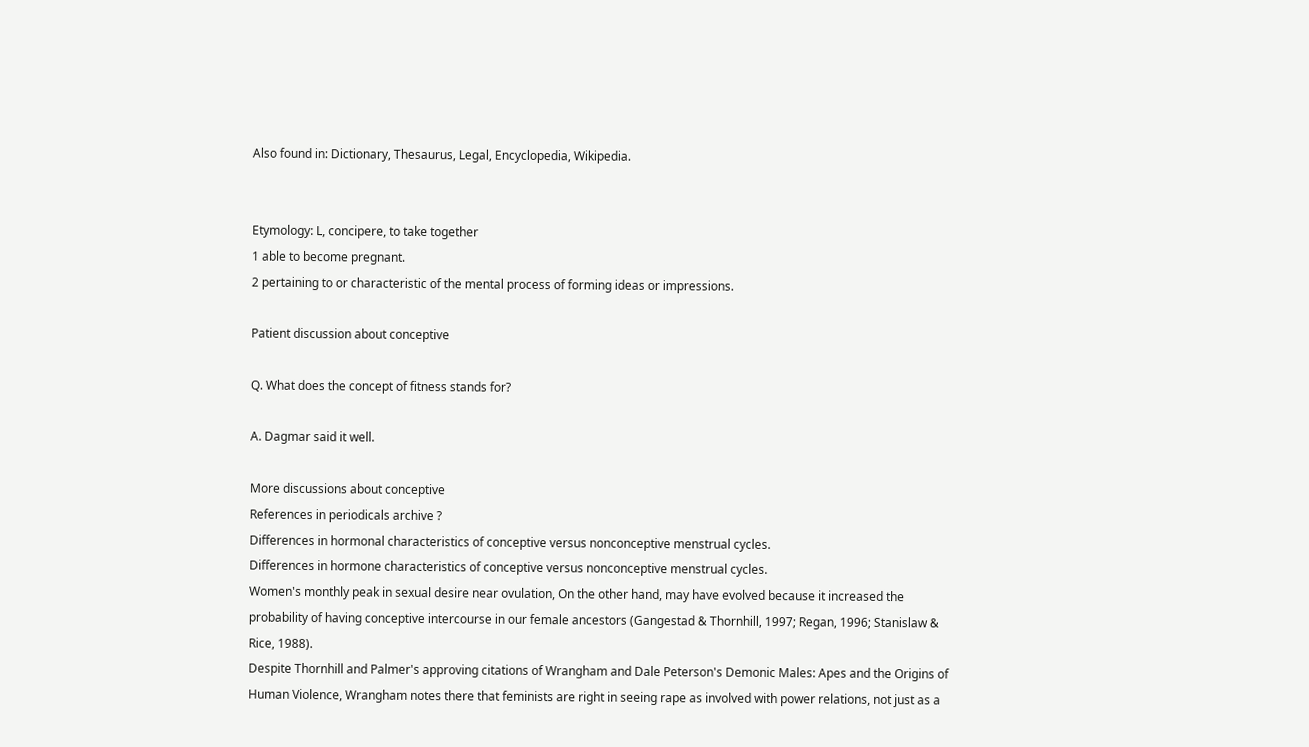Also found in: Dictionary, Thesaurus, Legal, Encyclopedia, Wikipedia.


Etymology: L, concipere, to take together
1 able to become pregnant.
2 pertaining to or characteristic of the mental process of forming ideas or impressions.

Patient discussion about conceptive

Q. What does the concept of fitness stands for?

A. Dagmar said it well.

More discussions about conceptive
References in periodicals archive ?
Differences in hormonal characteristics of conceptive versus nonconceptive menstrual cycles.
Differences in hormone characteristics of conceptive versus nonconceptive menstrual cycles.
Women's monthly peak in sexual desire near ovulation, On the other hand, may have evolved because it increased the probability of having conceptive intercourse in our female ancestors (Gangestad & Thornhill, 1997; Regan, 1996; Stanislaw & Rice, 1988).
Despite Thornhill and Palmer's approving citations of Wrangham and Dale Peterson's Demonic Males: Apes and the Origins of Human Violence, Wrangham notes there that feminists are right in seeing rape as involved with power relations, not just as a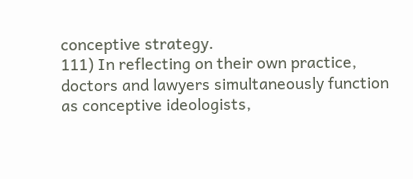conceptive strategy.
111) In reflecting on their own practice, doctors and lawyers simultaneously function as conceptive ideologists,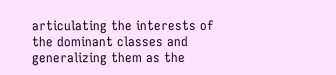articulating the interests of the dominant classes and generalizing them as the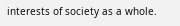interests of society as a whole.